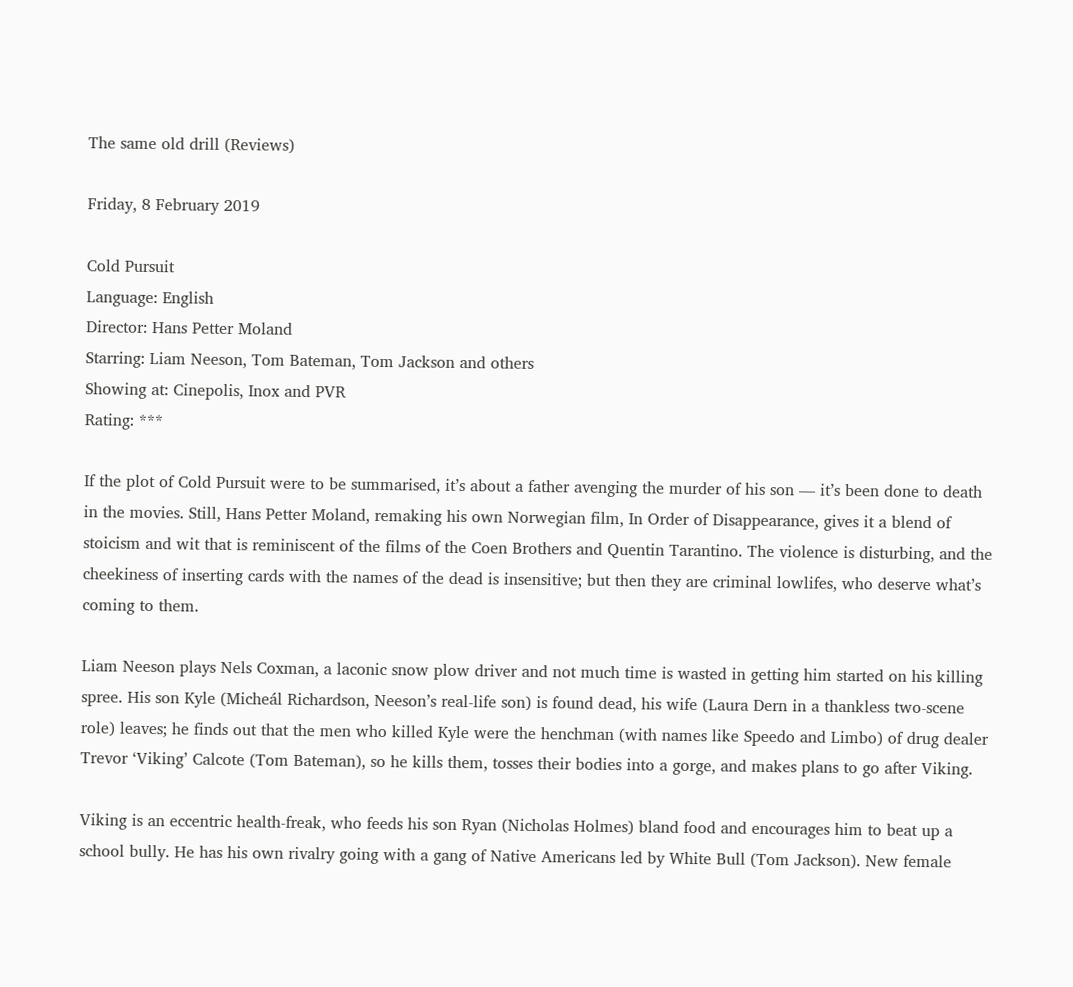The same old drill (Reviews)

Friday, 8 February 2019

Cold Pursuit
Language: English
Director: Hans Petter Moland
Starring: Liam Neeson, Tom Bateman, Tom Jackson and others
Showing at: Cinepolis, Inox and PVR
Rating: ***

If the plot of Cold Pursuit were to be summarised, it’s about a father avenging the murder of his son — it’s been done to death in the movies. Still, Hans Petter Moland, remaking his own Norwegian film, In Order of Disappearance, gives it a blend of stoicism and wit that is reminiscent of the films of the Coen Brothers and Quentin Tarantino. The violence is disturbing, and the cheekiness of inserting cards with the names of the dead is insensitive; but then they are criminal lowlifes, who deserve what’s coming to them.

Liam Neeson plays Nels Coxman, a laconic snow plow driver and not much time is wasted in getting him started on his killing spree. His son Kyle (Micheál Richardson, Neeson’s real-life son) is found dead, his wife (Laura Dern in a thankless two-scene role) leaves; he finds out that the men who killed Kyle were the henchman (with names like Speedo and Limbo) of drug dealer Trevor ‘Viking’ Calcote (Tom Bateman), so he kills them, tosses their bodies into a gorge, and makes plans to go after Viking.

Viking is an eccentric health-freak, who feeds his son Ryan (Nicholas Holmes) bland food and encourages him to beat up a school bully. He has his own rivalry going with a gang of Native Americans led by White Bull (Tom Jackson). New female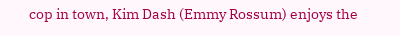cop in town, Kim Dash (Emmy Rossum) enjoys the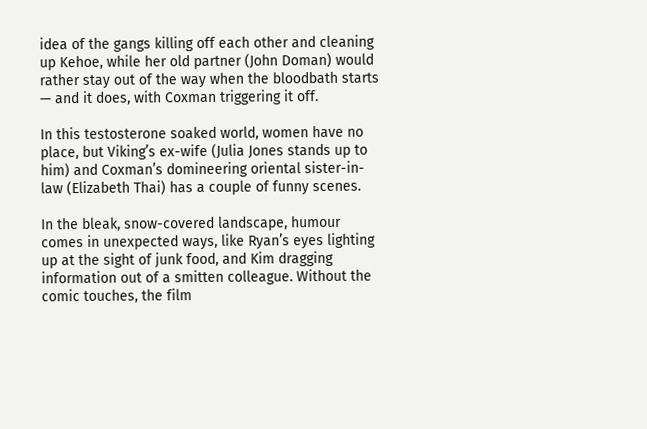idea of the gangs killing off each other and cleaning up Kehoe, while her old partner (John Doman) would rather stay out of the way when the bloodbath starts — and it does, with Coxman triggering it off.

In this testosterone soaked world, women have no place, but Viking’s ex-wife (Julia Jones stands up to him) and Coxman’s domineering oriental sister-in-law (Elizabeth Thai) has a couple of funny scenes.

In the bleak, snow-covered landscape, humour comes in unexpected ways, like Ryan’s eyes lighting up at the sight of junk food, and Kim dragging information out of a smitten colleague. Without the comic touches, the film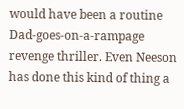would have been a routine Dad-goes-on-a-rampage revenge thriller. Even Neeson has done this kind of thing a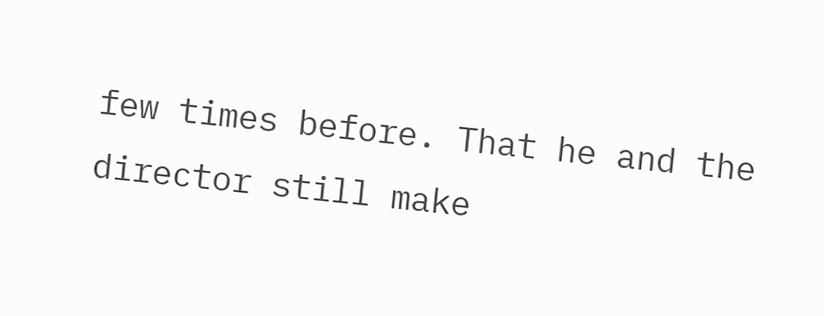few times before. That he and the director still make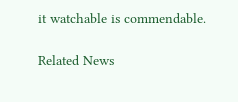it watchable is commendable.

Related News